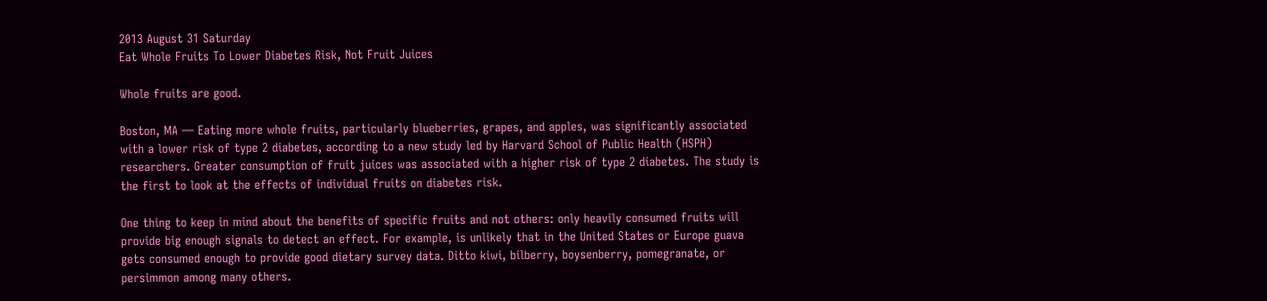2013 August 31 Saturday
Eat Whole Fruits To Lower Diabetes Risk, Not Fruit Juices

Whole fruits are good.

Boston, MA — Eating more whole fruits, particularly blueberries, grapes, and apples, was significantly associated with a lower risk of type 2 diabetes, according to a new study led by Harvard School of Public Health (HSPH) researchers. Greater consumption of fruit juices was associated with a higher risk of type 2 diabetes. The study is the first to look at the effects of individual fruits on diabetes risk.

One thing to keep in mind about the benefits of specific fruits and not others: only heavily consumed fruits will provide big enough signals to detect an effect. For example, is unlikely that in the United States or Europe guava gets consumed enough to provide good dietary survey data. Ditto kiwi, bilberry, boysenberry, pomegranate, or persimmon among many others.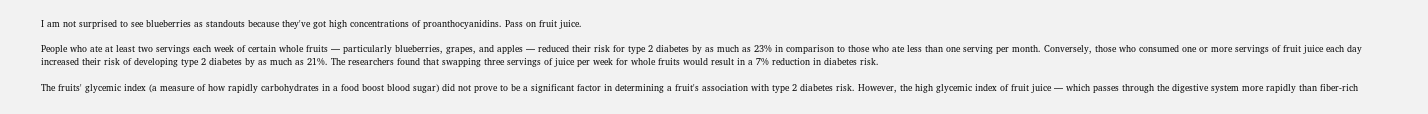I am not surprised to see blueberries as standouts because they've got high concentrations of proanthocyanidins. Pass on fruit juice.

People who ate at least two servings each week of certain whole fruits — particularly blueberries, grapes, and apples — reduced their risk for type 2 diabetes by as much as 23% in comparison to those who ate less than one serving per month. Conversely, those who consumed one or more servings of fruit juice each day increased their risk of developing type 2 diabetes by as much as 21%. The researchers found that swapping three servings of juice per week for whole fruits would result in a 7% reduction in diabetes risk.

The fruits' glycemic index (a measure of how rapidly carbohydrates in a food boost blood sugar) did not prove to be a significant factor in determining a fruit's association with type 2 diabetes risk. However, the high glycemic index of fruit juice — which passes through the digestive system more rapidly than fiber-rich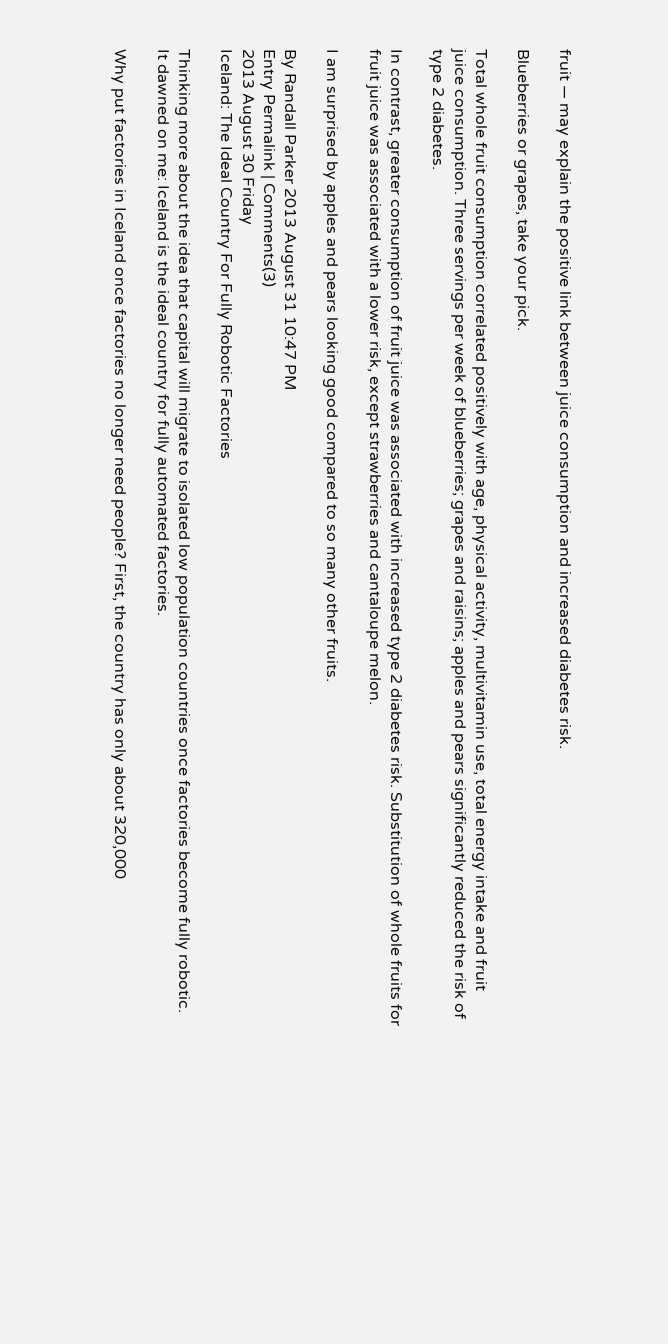fruit — may explain the positive link between juice consumption and increased diabetes risk.

Blueberries or grapes, take your pick.

Total whole fruit consumption correlated positively with age, physical activity, multivitamin use, total energy intake and fruit juice consumption. Three servings per week of blueberries; grapes and raisins; apples and pears significantly reduced the risk of type 2 diabetes.

In contrast, greater consumption of fruit juice was associated with increased type 2 diabetes risk. Substitution of whole fruits for fruit juice was associated with a lower risk, except strawberries and cantaloupe melon.

I am surprised by apples and pears looking good compared to so many other fruits.

By Randall Parker 2013 August 31 10:47 PM
Entry Permalink | Comments(3)
2013 August 30 Friday
Iceland: The Ideal Country For Fully Robotic Factories

Thinking more about the idea that capital will migrate to isolated low population countries once factories become fully robotic. It dawned on me: Iceland is the ideal country for fully automated factories.

Why put factories in Iceland once factories no longer need people? First, the country has only about 320,000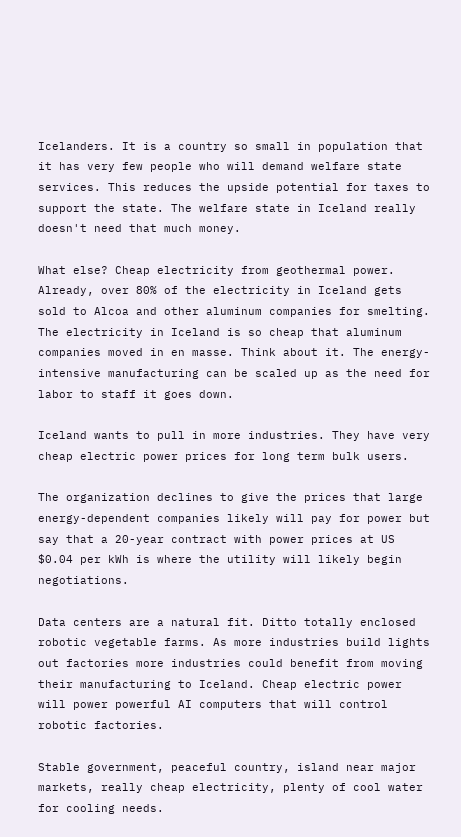Icelanders. It is a country so small in population that it has very few people who will demand welfare state services. This reduces the upside potential for taxes to support the state. The welfare state in Iceland really doesn't need that much money.

What else? Cheap electricity from geothermal power. Already, over 80% of the electricity in Iceland gets sold to Alcoa and other aluminum companies for smelting. The electricity in Iceland is so cheap that aluminum companies moved in en masse. Think about it. The energy-intensive manufacturing can be scaled up as the need for labor to staff it goes down.

Iceland wants to pull in more industries. They have very cheap electric power prices for long term bulk users.

The organization declines to give the prices that large energy-dependent companies likely will pay for power but say that a 20-year contract with power prices at US $0.04 per kWh is where the utility will likely begin negotiations.

Data centers are a natural fit. Ditto totally enclosed robotic vegetable farms. As more industries build lights out factories more industries could benefit from moving their manufacturing to Iceland. Cheap electric power will power powerful AI computers that will control robotic factories.

Stable government, peaceful country, island near major markets, really cheap electricity, plenty of cool water for cooling needs.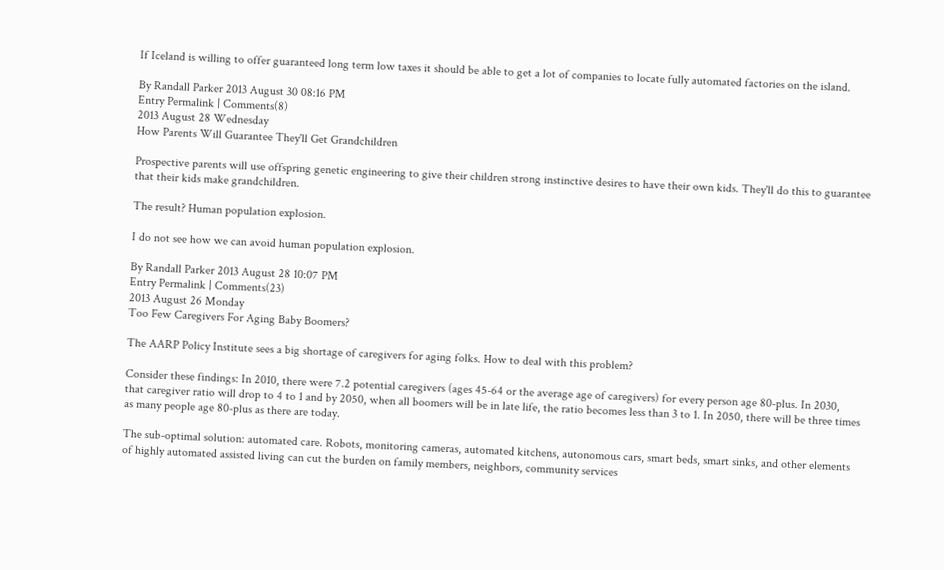If Iceland is willing to offer guaranteed long term low taxes it should be able to get a lot of companies to locate fully automated factories on the island.

By Randall Parker 2013 August 30 08:16 PM
Entry Permalink | Comments(8)
2013 August 28 Wednesday
How Parents Will Guarantee They'll Get Grandchildren

Prospective parents will use offspring genetic engineering to give their children strong instinctive desires to have their own kids. They'll do this to guarantee that their kids make grandchildren.

The result? Human population explosion.

I do not see how we can avoid human population explosion.

By Randall Parker 2013 August 28 10:07 PM
Entry Permalink | Comments(23)
2013 August 26 Monday
Too Few Caregivers For Aging Baby Boomers?

The AARP Policy Institute sees a big shortage of caregivers for aging folks. How to deal with this problem?

Consider these findings: In 2010, there were 7.2 potential caregivers (ages 45-64 or the average age of caregivers) for every person age 80-plus. In 2030, that caregiver ratio will drop to 4 to 1 and by 2050, when all boomers will be in late life, the ratio becomes less than 3 to 1. In 2050, there will be three times as many people age 80-plus as there are today.

The sub-optimal solution: automated care. Robots, monitoring cameras, automated kitchens, autonomous cars, smart beds, smart sinks, and other elements of highly automated assisted living can cut the burden on family members, neighbors, community services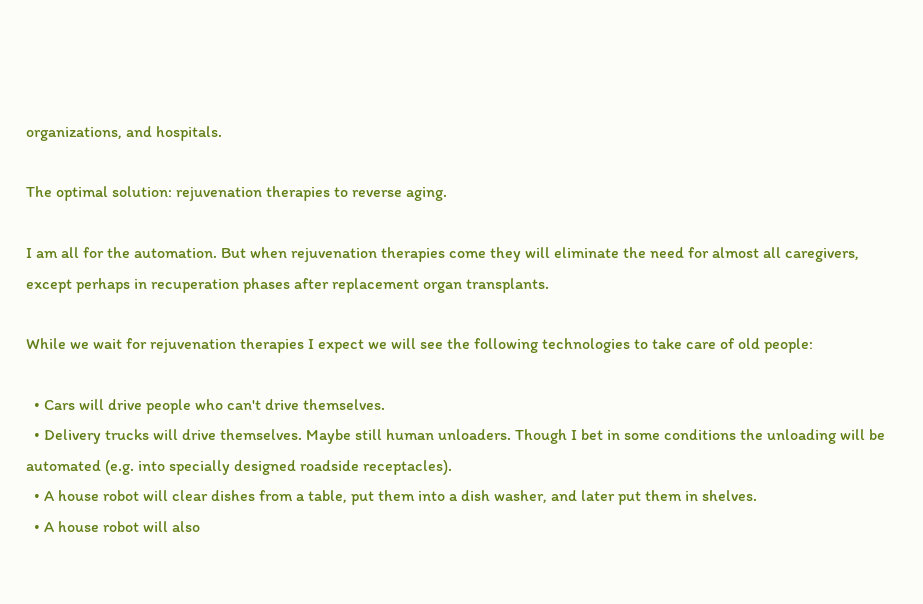organizations, and hospitals.

The optimal solution: rejuvenation therapies to reverse aging.

I am all for the automation. But when rejuvenation therapies come they will eliminate the need for almost all caregivers, except perhaps in recuperation phases after replacement organ transplants.

While we wait for rejuvenation therapies I expect we will see the following technologies to take care of old people:

  • Cars will drive people who can't drive themselves.
  • Delivery trucks will drive themselves. Maybe still human unloaders. Though I bet in some conditions the unloading will be automated (e.g. into specially designed roadside receptacles).
  • A house robot will clear dishes from a table, put them into a dish washer, and later put them in shelves.
  • A house robot will also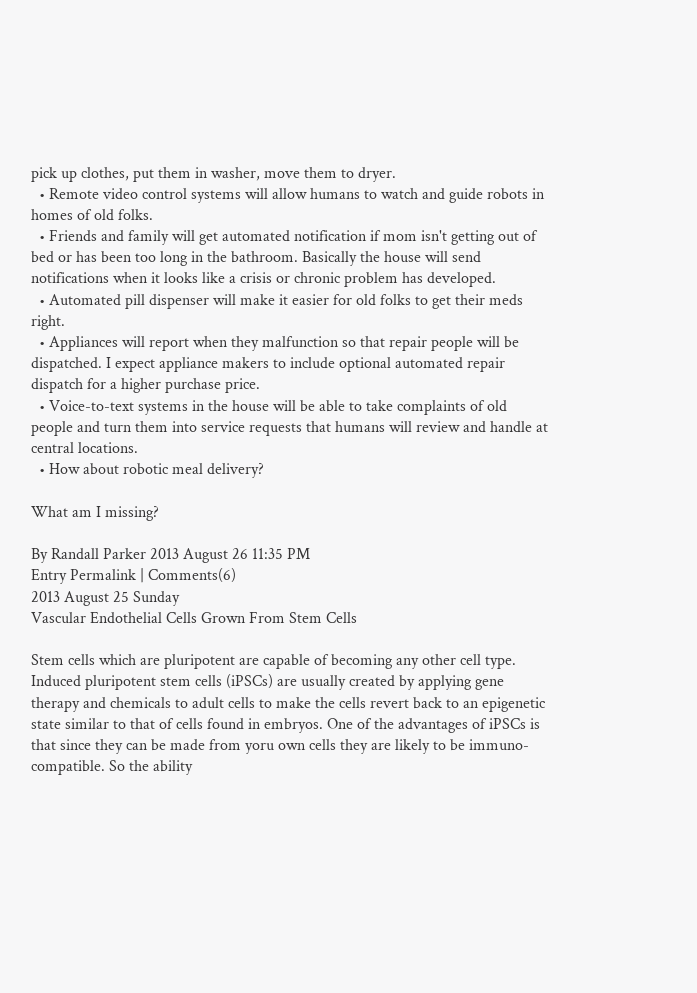pick up clothes, put them in washer, move them to dryer.
  • Remote video control systems will allow humans to watch and guide robots in homes of old folks.
  • Friends and family will get automated notification if mom isn't getting out of bed or has been too long in the bathroom. Basically the house will send notifications when it looks like a crisis or chronic problem has developed.
  • Automated pill dispenser will make it easier for old folks to get their meds right.
  • Appliances will report when they malfunction so that repair people will be dispatched. I expect appliance makers to include optional automated repair dispatch for a higher purchase price.
  • Voice-to-text systems in the house will be able to take complaints of old people and turn them into service requests that humans will review and handle at central locations.
  • How about robotic meal delivery?

What am I missing?

By Randall Parker 2013 August 26 11:35 PM
Entry Permalink | Comments(6)
2013 August 25 Sunday
Vascular Endothelial Cells Grown From Stem Cells

Stem cells which are pluripotent are capable of becoming any other cell type. Induced pluripotent stem cells (iPSCs) are usually created by applying gene therapy and chemicals to adult cells to make the cells revert back to an epigenetic state similar to that of cells found in embryos. One of the advantages of iPSCs is that since they can be made from yoru own cells they are likely to be immuno-compatible. So the ability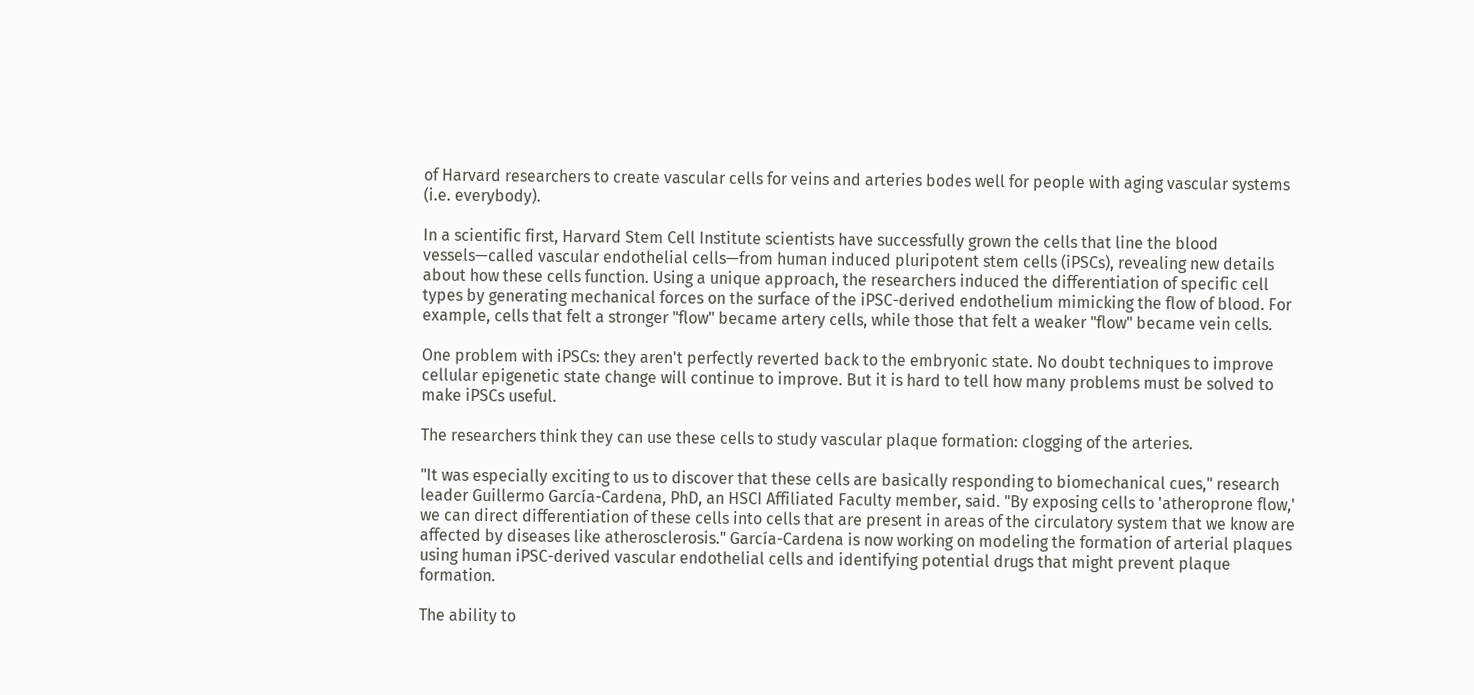of Harvard researchers to create vascular cells for veins and arteries bodes well for people with aging vascular systems (i.e. everybody).

In a scientific first, Harvard Stem Cell Institute scientists have successfully grown the cells that line the blood vessels—called vascular endothelial cells—from human induced pluripotent stem cells (iPSCs), revealing new details about how these cells function. Using a unique approach, the researchers induced the differentiation of specific cell types by generating mechanical forces on the surface of the iPSC-derived endothelium mimicking the flow of blood. For example, cells that felt a stronger "flow" became artery cells, while those that felt a weaker "flow" became vein cells.

One problem with iPSCs: they aren't perfectly reverted back to the embryonic state. No doubt techniques to improve cellular epigenetic state change will continue to improve. But it is hard to tell how many problems must be solved to make iPSCs useful.

The researchers think they can use these cells to study vascular plaque formation: clogging of the arteries.

"It was especially exciting to us to discover that these cells are basically responding to biomechanical cues," research leader Guillermo García-Cardena, PhD, an HSCI Affiliated Faculty member, said. "By exposing cells to 'atheroprone flow,' we can direct differentiation of these cells into cells that are present in areas of the circulatory system that we know are affected by diseases like atherosclerosis." García-Cardena is now working on modeling the formation of arterial plaques using human iPSC-derived vascular endothelial cells and identifying potential drugs that might prevent plaque formation.

The ability to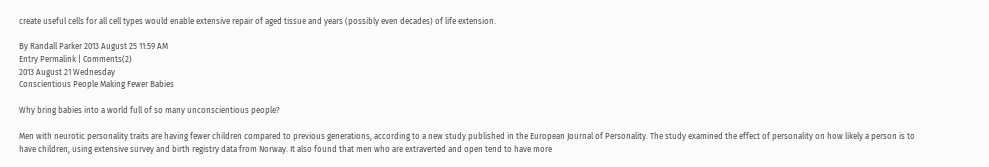create useful cells for all cell types would enable extensive repair of aged tissue and years (possibly even decades) of life extension.

By Randall Parker 2013 August 25 11:59 AM
Entry Permalink | Comments(2)
2013 August 21 Wednesday
Conscientious People Making Fewer Babies

Why bring babies into a world full of so many unconscientious people?

Men with neurotic personality traits are having fewer children compared to previous generations, according to a new study published in the European Journal of Personality. The study examined the effect of personality on how likely a person is to have children, using extensive survey and birth registry data from Norway. It also found that men who are extraverted and open tend to have more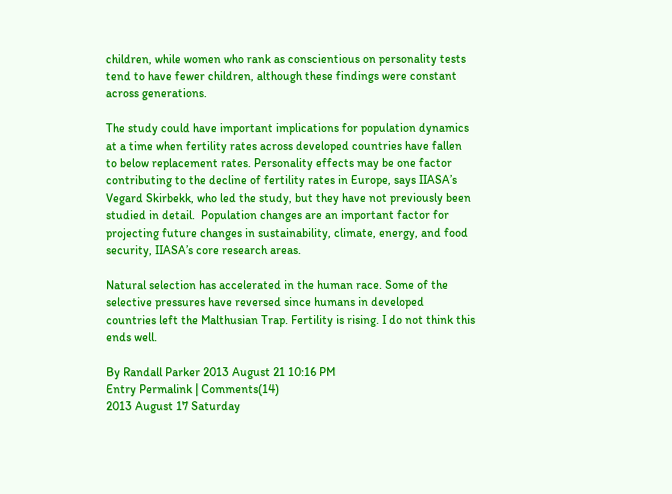children, while women who rank as conscientious on personality tests tend to have fewer children, although these findings were constant across generations.

The study could have important implications for population dynamics at a time when fertility rates across developed countries have fallen to below replacement rates. Personality effects may be one factor contributing to the decline of fertility rates in Europe, says IIASA’s Vegard Skirbekk, who led the study, but they have not previously been studied in detail.  Population changes are an important factor for projecting future changes in sustainability, climate, energy, and food security, IIASA’s core research areas.

Natural selection has accelerated in the human race. Some of the selective pressures have reversed since humans in developed countries left the Malthusian Trap. Fertility is rising. I do not think this ends well.

By Randall Parker 2013 August 21 10:16 PM
Entry Permalink | Comments(14)
2013 August 17 Saturday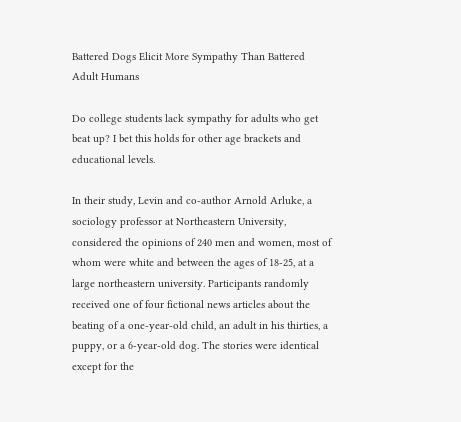Battered Dogs Elicit More Sympathy Than Battered Adult Humans

Do college students lack sympathy for adults who get beat up? I bet this holds for other age brackets and educational levels.

In their study, Levin and co-author Arnold Arluke, a sociology professor at Northeastern University, considered the opinions of 240 men and women, most of whom were white and between the ages of 18-25, at a large northeastern university. Participants randomly received one of four fictional news articles about the beating of a one-year-old child, an adult in his thirties, a puppy, or a 6-year-old dog. The stories were identical except for the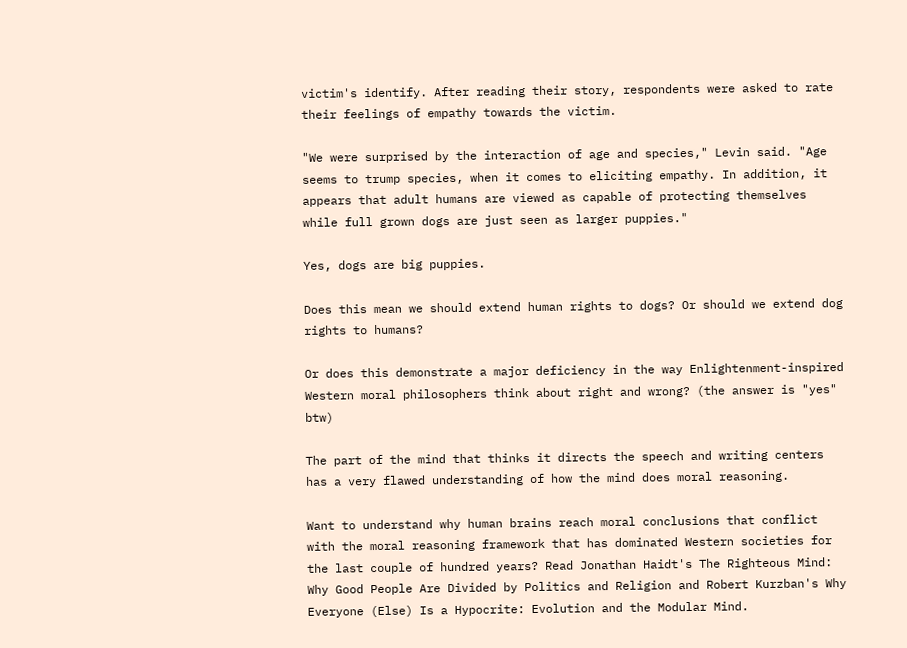victim's identify. After reading their story, respondents were asked to rate their feelings of empathy towards the victim.

"We were surprised by the interaction of age and species," Levin said. "Age seems to trump species, when it comes to eliciting empathy. In addition, it appears that adult humans are viewed as capable of protecting themselves while full grown dogs are just seen as larger puppies."

Yes, dogs are big puppies.

Does this mean we should extend human rights to dogs? Or should we extend dog rights to humans?

Or does this demonstrate a major deficiency in the way Enlightenment-inspired Western moral philosophers think about right and wrong? (the answer is "yes" btw)

The part of the mind that thinks it directs the speech and writing centers has a very flawed understanding of how the mind does moral reasoning.

Want to understand why human brains reach moral conclusions that conflict with the moral reasoning framework that has dominated Western societies for the last couple of hundred years? Read Jonathan Haidt's The Righteous Mind: Why Good People Are Divided by Politics and Religion and Robert Kurzban's Why Everyone (Else) Is a Hypocrite: Evolution and the Modular Mind.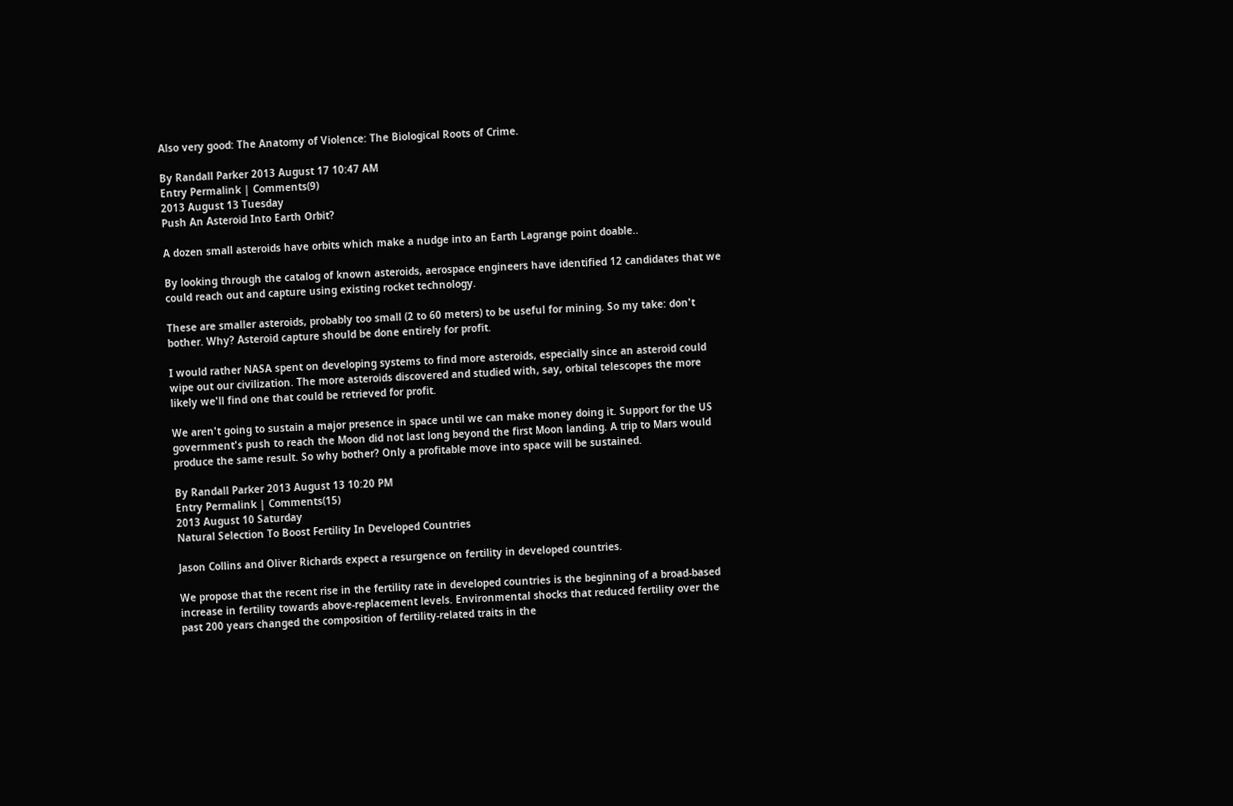Also very good: The Anatomy of Violence: The Biological Roots of Crime.

By Randall Parker 2013 August 17 10:47 AM
Entry Permalink | Comments(9)
2013 August 13 Tuesday
Push An Asteroid Into Earth Orbit?

A dozen small asteroids have orbits which make a nudge into an Earth Lagrange point doable..

By looking through the catalog of known asteroids, aerospace engineers have identified 12 candidates that we could reach out and capture using existing rocket technology.

These are smaller asteroids, probably too small (2 to 60 meters) to be useful for mining. So my take: don't bother. Why? Asteroid capture should be done entirely for profit.

I would rather NASA spent on developing systems to find more asteroids, especially since an asteroid could wipe out our civilization. The more asteroids discovered and studied with, say, orbital telescopes the more likely we'll find one that could be retrieved for profit.

We aren't going to sustain a major presence in space until we can make money doing it. Support for the US government's push to reach the Moon did not last long beyond the first Moon landing. A trip to Mars would produce the same result. So why bother? Only a profitable move into space will be sustained.

By Randall Parker 2013 August 13 10:20 PM
Entry Permalink | Comments(15)
2013 August 10 Saturday
Natural Selection To Boost Fertility In Developed Countries

Jason Collins and Oliver Richards expect a resurgence on fertility in developed countries.

We propose that the recent rise in the fertility rate in developed countries is the beginning of a broad-based increase in fertility towards above-replacement levels. Environmental shocks that reduced fertility over the past 200 years changed the composition of fertility-related traits in the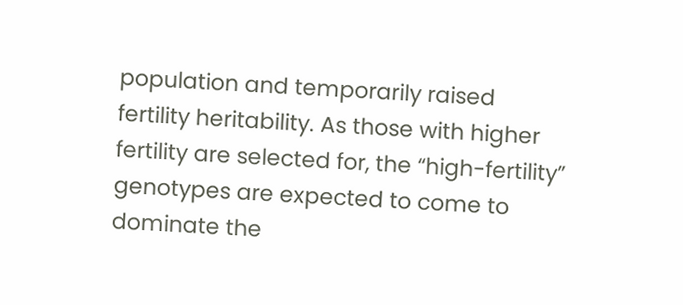population and temporarily raised fertility heritability. As those with higher fertility are selected for, the “high-fertility” genotypes are expected to come to dominate the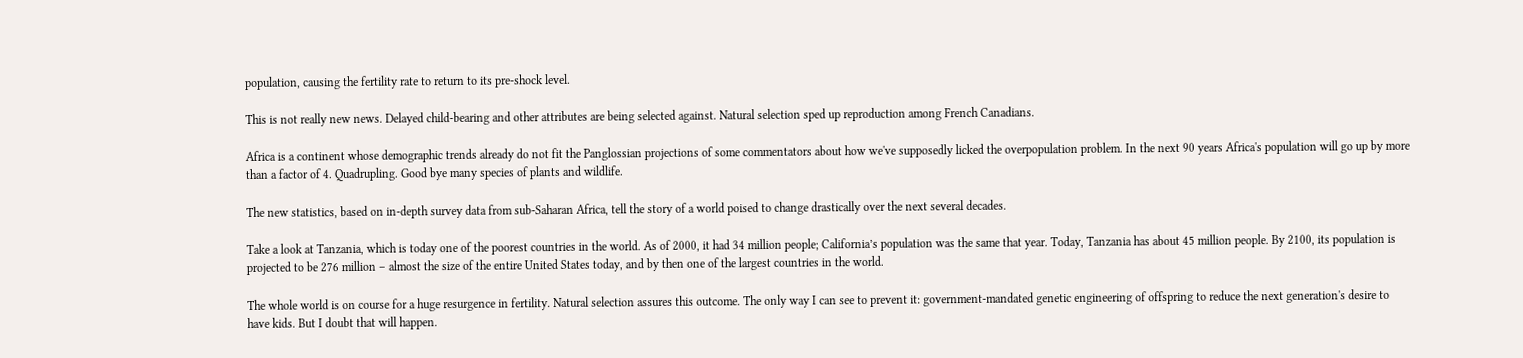population, causing the fertility rate to return to its pre-shock level.

This is not really new news. Delayed child-bearing and other attributes are being selected against. Natural selection sped up reproduction among French Canadians.

Africa is a continent whose demographic trends already do not fit the Panglossian projections of some commentators about how we've supposedly licked the overpopulation problem. In the next 90 years Africa's population will go up by more than a factor of 4. Quadrupling. Good bye many species of plants and wildlife.

The new statistics, based on in-depth survey data from sub-Saharan Africa, tell the story of a world poised to change drastically over the next several decades.

Take a look at Tanzania, which is today one of the poorest countries in the world. As of 2000, it had 34 million people; California’s population was the same that year. Today, Tanzania has about 45 million people. By 2100, its population is projected to be 276 million – almost the size of the entire United States today, and by then one of the largest countries in the world.

The whole world is on course for a huge resurgence in fertility. Natural selection assures this outcome. The only way I can see to prevent it: government-mandated genetic engineering of offspring to reduce the next generation's desire to have kids. But I doubt that will happen.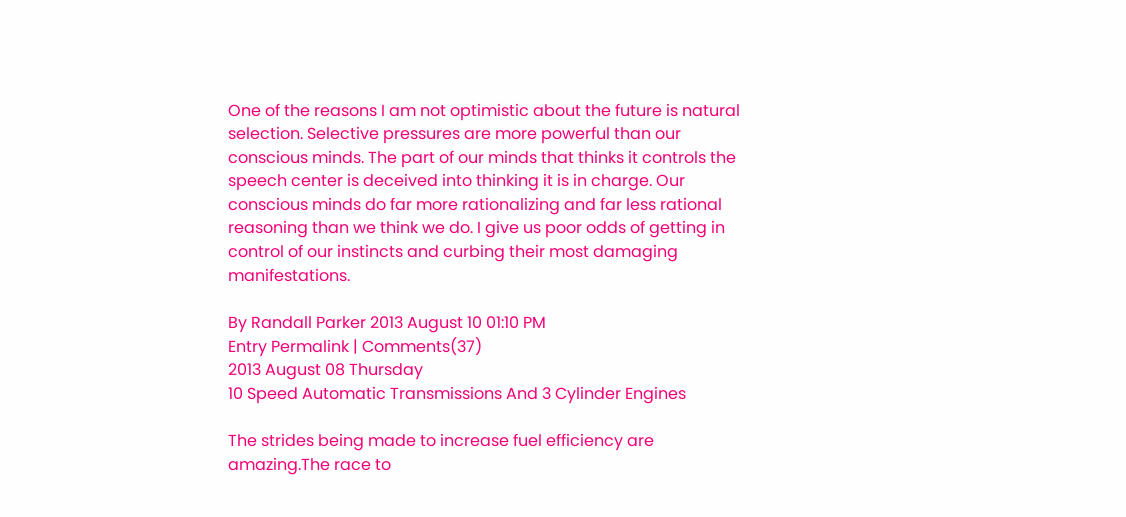One of the reasons I am not optimistic about the future is natural selection. Selective pressures are more powerful than our conscious minds. The part of our minds that thinks it controls the speech center is deceived into thinking it is in charge. Our conscious minds do far more rationalizing and far less rational reasoning than we think we do. I give us poor odds of getting in control of our instincts and curbing their most damaging manifestations.

By Randall Parker 2013 August 10 01:10 PM
Entry Permalink | Comments(37)
2013 August 08 Thursday
10 Speed Automatic Transmissions And 3 Cylinder Engines

The strides being made to increase fuel efficiency are amazing.The race to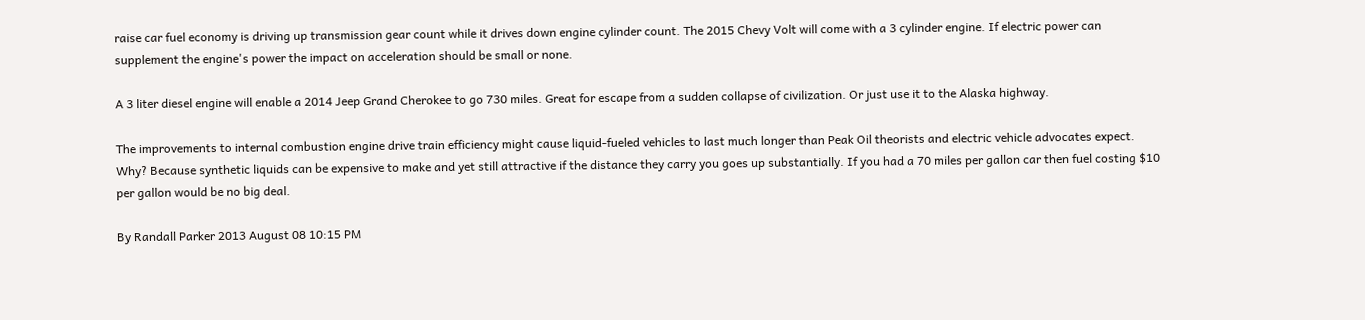raise car fuel economy is driving up transmission gear count while it drives down engine cylinder count. The 2015 Chevy Volt will come with a 3 cylinder engine. If electric power can supplement the engine's power the impact on acceleration should be small or none.

A 3 liter diesel engine will enable a 2014 Jeep Grand Cherokee to go 730 miles. Great for escape from a sudden collapse of civilization. Or just use it to the Alaska highway.

The improvements to internal combustion engine drive train efficiency might cause liquid-fueled vehicles to last much longer than Peak Oil theorists and electric vehicle advocates expect. Why? Because synthetic liquids can be expensive to make and yet still attractive if the distance they carry you goes up substantially. If you had a 70 miles per gallon car then fuel costing $10 per gallon would be no big deal.

By Randall Parker 2013 August 08 10:15 PM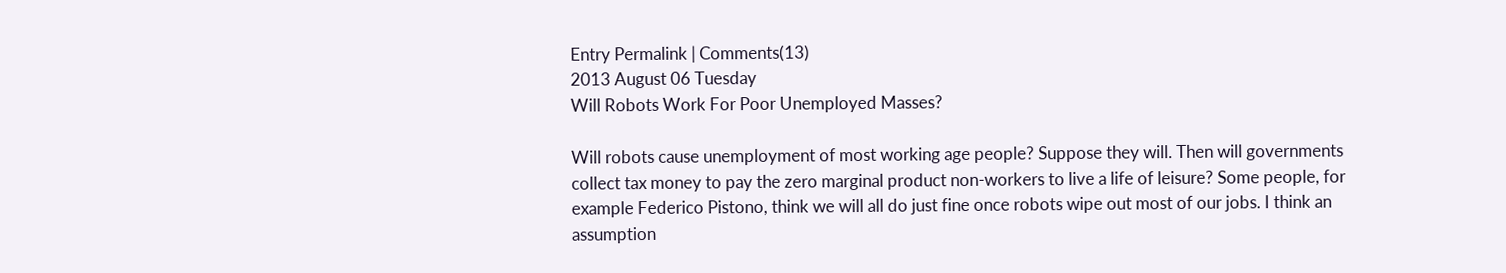Entry Permalink | Comments(13)
2013 August 06 Tuesday
Will Robots Work For Poor Unemployed Masses?

Will robots cause unemployment of most working age people? Suppose they will. Then will governments collect tax money to pay the zero marginal product non-workers to live a life of leisure? Some people, for example Federico Pistono, think we will all do just fine once robots wipe out most of our jobs. I think an assumption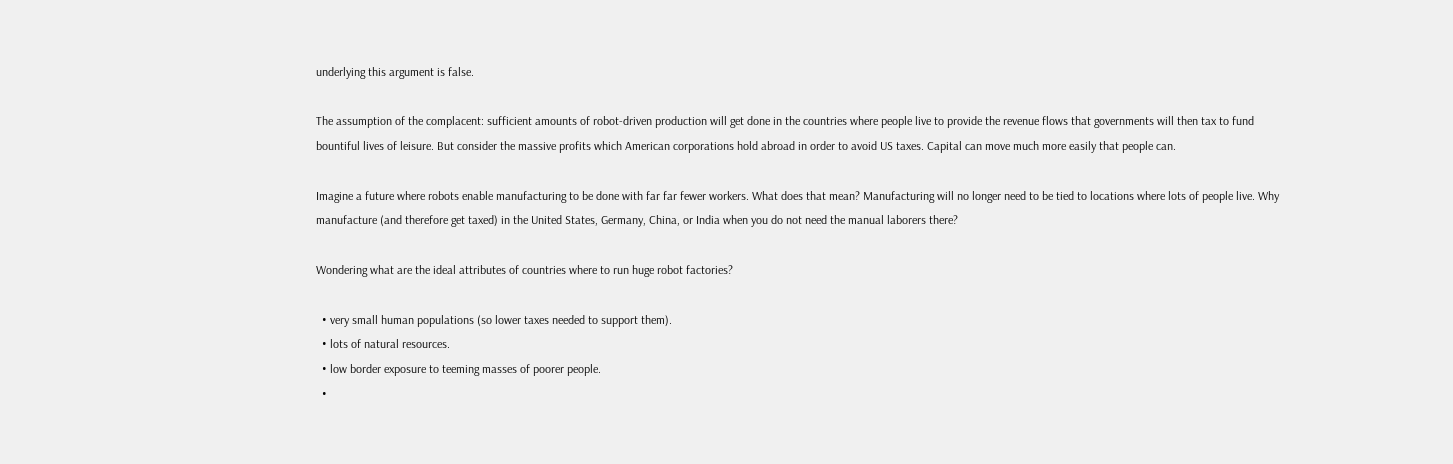underlying this argument is false.

The assumption of the complacent: sufficient amounts of robot-driven production will get done in the countries where people live to provide the revenue flows that governments will then tax to fund bountiful lives of leisure. But consider the massive profits which American corporations hold abroad in order to avoid US taxes. Capital can move much more easily that people can.

Imagine a future where robots enable manufacturing to be done with far far fewer workers. What does that mean? Manufacturing will no longer need to be tied to locations where lots of people live. Why manufacture (and therefore get taxed) in the United States, Germany, China, or India when you do not need the manual laborers there?

Wondering what are the ideal attributes of countries where to run huge robot factories?

  • very small human populations (so lower taxes needed to support them).
  • lots of natural resources.
  • low border exposure to teeming masses of poorer people.
  •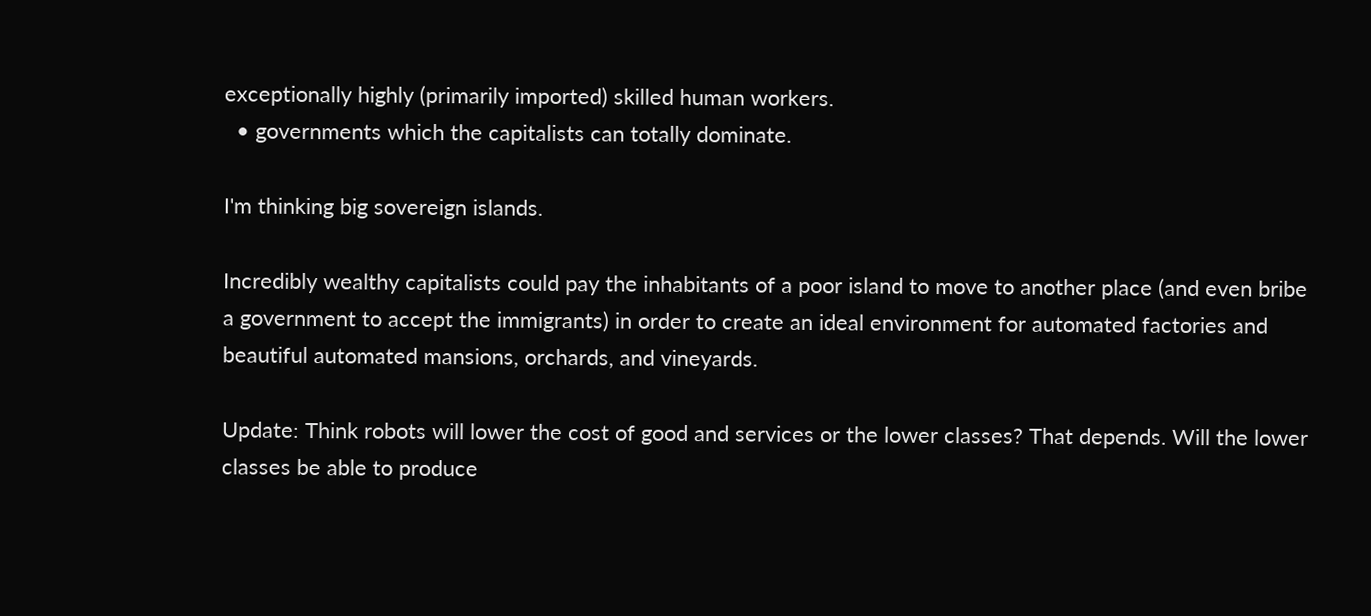exceptionally highly (primarily imported) skilled human workers.
  • governments which the capitalists can totally dominate.

I'm thinking big sovereign islands.

Incredibly wealthy capitalists could pay the inhabitants of a poor island to move to another place (and even bribe a government to accept the immigrants) in order to create an ideal environment for automated factories and beautiful automated mansions, orchards, and vineyards.

Update: Think robots will lower the cost of good and services or the lower classes? That depends. Will the lower classes be able to produce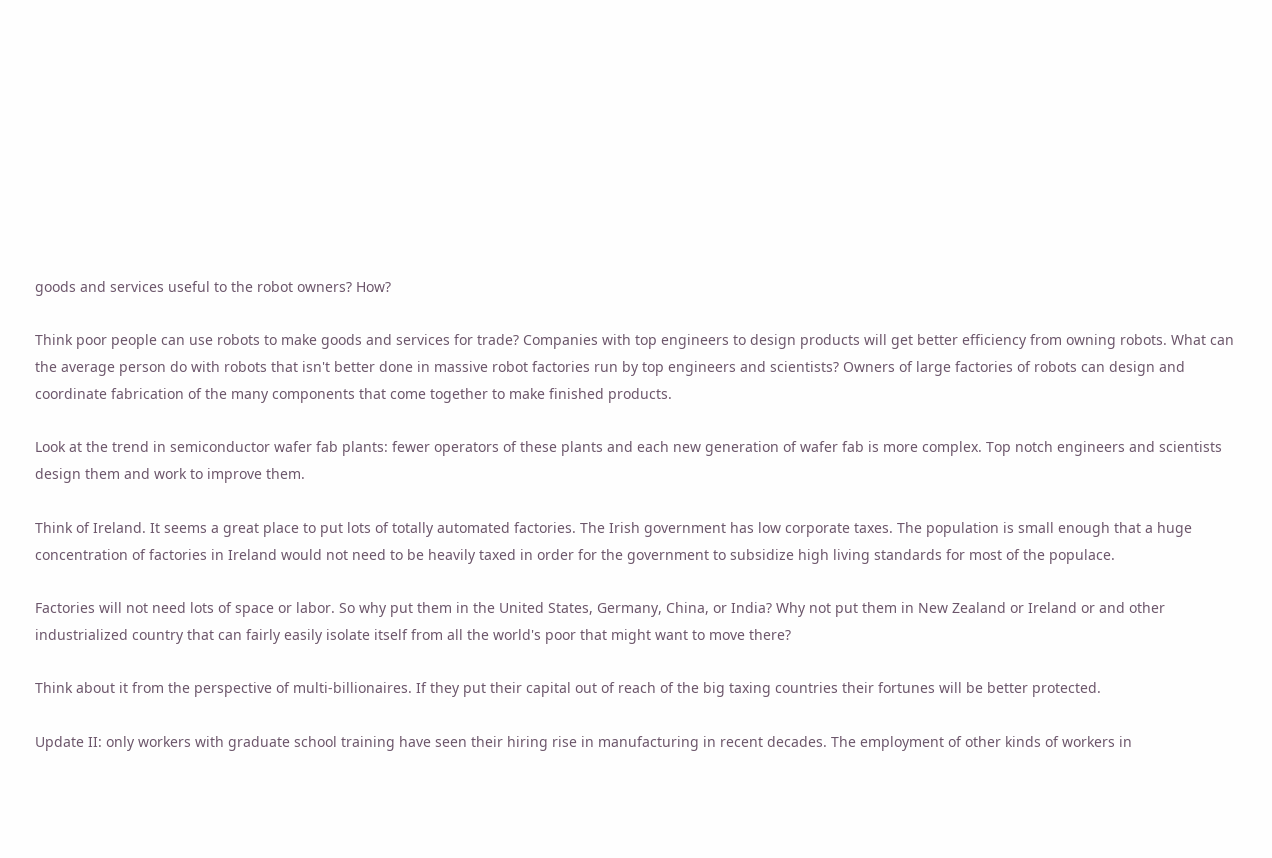goods and services useful to the robot owners? How?

Think poor people can use robots to make goods and services for trade? Companies with top engineers to design products will get better efficiency from owning robots. What can the average person do with robots that isn't better done in massive robot factories run by top engineers and scientists? Owners of large factories of robots can design and coordinate fabrication of the many components that come together to make finished products.

Look at the trend in semiconductor wafer fab plants: fewer operators of these plants and each new generation of wafer fab is more complex. Top notch engineers and scientists design them and work to improve them.

Think of Ireland. It seems a great place to put lots of totally automated factories. The Irish government has low corporate taxes. The population is small enough that a huge concentration of factories in Ireland would not need to be heavily taxed in order for the government to subsidize high living standards for most of the populace.

Factories will not need lots of space or labor. So why put them in the United States, Germany, China, or India? Why not put them in New Zealand or Ireland or and other industrialized country that can fairly easily isolate itself from all the world's poor that might want to move there?

Think about it from the perspective of multi-billionaires. If they put their capital out of reach of the big taxing countries their fortunes will be better protected.

Update II: only workers with graduate school training have seen their hiring rise in manufacturing in recent decades. The employment of other kinds of workers in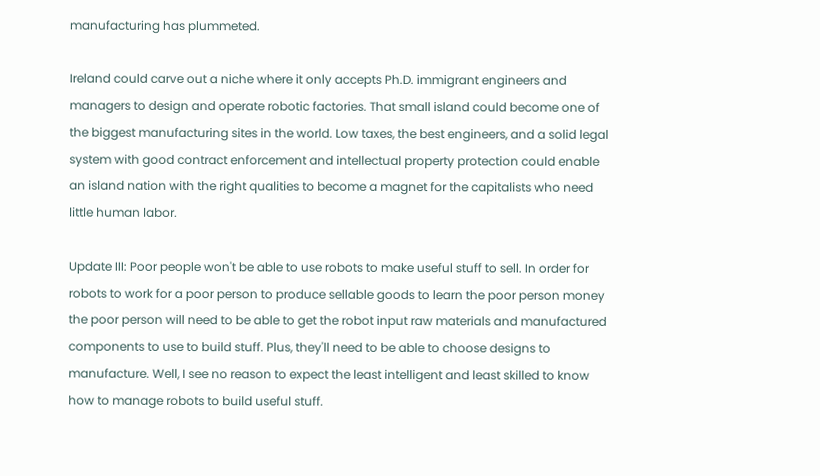manufacturing has plummeted.

Ireland could carve out a niche where it only accepts Ph.D. immigrant engineers and managers to design and operate robotic factories. That small island could become one of the biggest manufacturing sites in the world. Low taxes, the best engineers, and a solid legal system with good contract enforcement and intellectual property protection could enable an island nation with the right qualities to become a magnet for the capitalists who need little human labor.

Update III: Poor people won't be able to use robots to make useful stuff to sell. In order for robots to work for a poor person to produce sellable goods to learn the poor person money the poor person will need to be able to get the robot input raw materials and manufactured components to use to build stuff. Plus, they'll need to be able to choose designs to manufacture. Well, I see no reason to expect the least intelligent and least skilled to know how to manage robots to build useful stuff.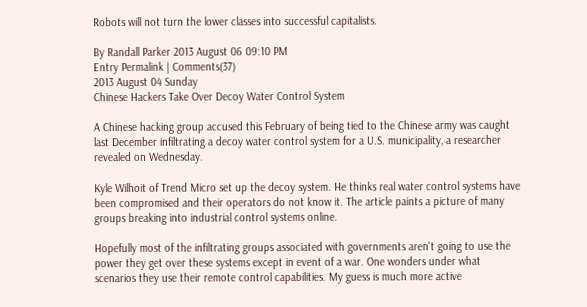Robots will not turn the lower classes into successful capitalists.

By Randall Parker 2013 August 06 09:10 PM
Entry Permalink | Comments(37)
2013 August 04 Sunday
Chinese Hackers Take Over Decoy Water Control System

A Chinese hacking group accused this February of being tied to the Chinese army was caught last December infiltrating a decoy water control system for a U.S. municipality, a researcher revealed on Wednesday.

Kyle Wilhoit of Trend Micro set up the decoy system. He thinks real water control systems have been compromised and their operators do not know it. The article paints a picture of many groups breaking into industrial control systems online.

Hopefully most of the infiltrating groups associated with governments aren't going to use the power they get over these systems except in event of a war. One wonders under what scenarios they use their remote control capabilities. My guess is much more active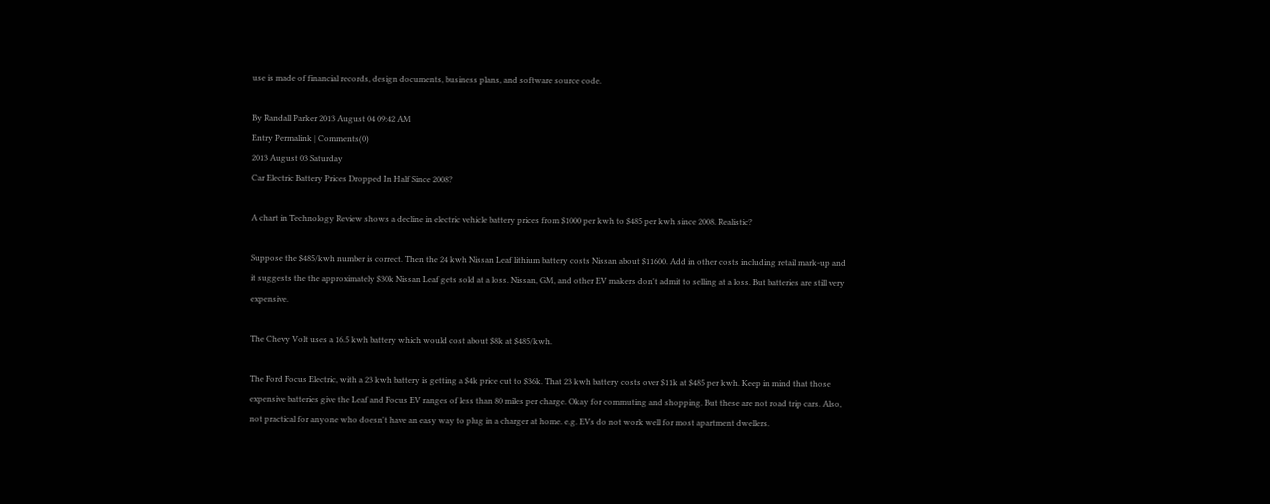use is made of financial records, design documents, business plans, and software source code.

By Randall Parker 2013 August 04 09:42 AM
Entry Permalink | Comments(0)
2013 August 03 Saturday
Car Electric Battery Prices Dropped In Half Since 2008?

A chart in Technology Review shows a decline in electric vehicle battery prices from $1000 per kwh to $485 per kwh since 2008. Realistic?

Suppose the $485/kwh number is correct. Then the 24 kwh Nissan Leaf lithium battery costs Nissan about $11600. Add in other costs including retail mark-up and it suggests the the approximately $30k Nissan Leaf gets sold at a loss. Nissan, GM, and other EV makers don't admit to selling at a loss. But batteries are still very expensive.

The Chevy Volt uses a 16.5 kwh battery which would cost about $8k at $485/kwh.

The Ford Focus Electric, with a 23 kwh battery is getting a $4k price cut to $36k. That 23 kwh battery costs over $11k at $485 per kwh. Keep in mind that those expensive batteries give the Leaf and Focus EV ranges of less than 80 miles per charge. Okay for commuting and shopping. But these are not road trip cars. Also, not practical for anyone who doesn't have an easy way to plug in a charger at home. e.g. EVs do not work well for most apartment dwellers.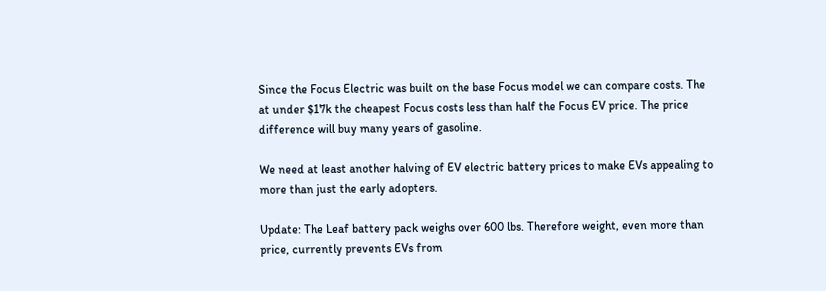Since the Focus Electric was built on the base Focus model we can compare costs. The at under $17k the cheapest Focus costs less than half the Focus EV price. The price difference will buy many years of gasoline.

We need at least another halving of EV electric battery prices to make EVs appealing to more than just the early adopters.

Update: The Leaf battery pack weighs over 600 lbs. Therefore weight, even more than price, currently prevents EVs from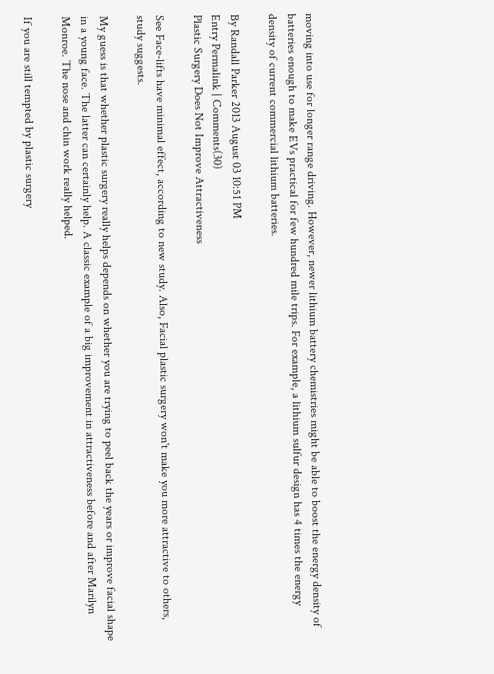moving into use for longer range driving. However, newer lithium battery chemistries might be able to boost the energy density of batteries enough to make EVs practical for few hundred mile trips. For example, a lithium sulfur design has 4 times the energy density of current commercial lithium batteries.

By Randall Parker 2013 August 03 10:51 PM
Entry Permalink | Comments(30)
Plastic Surgery Does Not Improve Attractiveness

See Face-lifts have minimal effect, according to new study. Also, Facial plastic surgery won't make you more attractive to others, study suggests.

My guess is that whether plastic surgery really helps depends on whether you are trying to peel back the years or improve facial shape in a young face. The latter can certainly help. A classic example of a big improvement in attractiveness before and after Marilyn Monroe. The nose and chin work really helped.

If you are still tempted by plastic surgery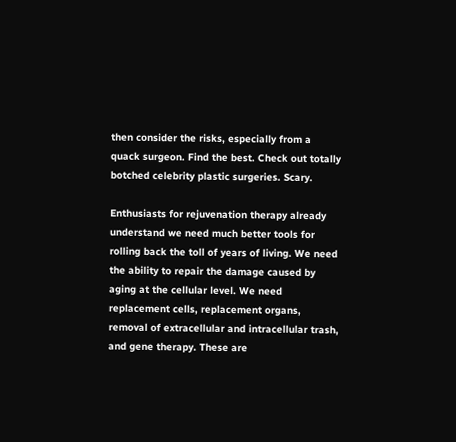then consider the risks, especially from a quack surgeon. Find the best. Check out totally botched celebrity plastic surgeries. Scary.

Enthusiasts for rejuvenation therapy already understand we need much better tools for rolling back the toll of years of living. We need the ability to repair the damage caused by aging at the cellular level. We need replacement cells, replacement organs, removal of extracellular and intracellular trash, and gene therapy. These are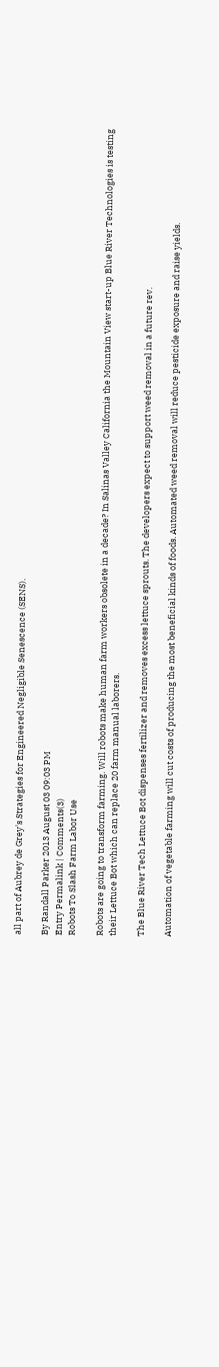all part of Aubrey de Grey's Strategies for Engineered Negligible Senescence (SENS).

By Randall Parker 2013 August 03 09:03 PM
Entry Permalink | Comments(3)
Robots To Slash Farm Labor Use

Robots are going to transform farming. Will robots make human farm workers obsolete in a decade? In Salinas Valley California the Mountain View start-up Blue River Technologies is testing their Lettuce Bot which can replace 20 farm manual laborers.

The Blue River Tech Lettuce Bot dispenses fertilizer and removes excess lettuce sprouts. The developers expect to support weed removal in a future rev.

Automation of vegetable farming will cut costs of producing the most beneficial kinds of foods. Automated weed removal will reduce pesticide exposure and raise yields.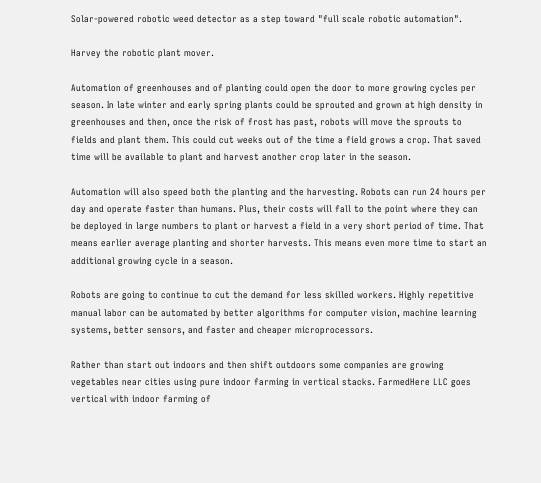Solar-powered robotic weed detector as a step toward "full scale robotic automation".

Harvey the robotic plant mover.

Automation of greenhouses and of planting could open the door to more growing cycles per season. In late winter and early spring plants could be sprouted and grown at high density in greenhouses and then, once the risk of frost has past, robots will move the sprouts to fields and plant them. This could cut weeks out of the time a field grows a crop. That saved time will be available to plant and harvest another crop later in the season.

Automation will also speed both the planting and the harvesting. Robots can run 24 hours per day and operate faster than humans. Plus, their costs will fall to the point where they can be deployed in large numbers to plant or harvest a field in a very short period of time. That means earlier average planting and shorter harvests. This means even more time to start an additional growing cycle in a season.

Robots are going to continue to cut the demand for less skilled workers. Highly repetitive manual labor can be automated by better algorithms for computer vision, machine learning systems, better sensors, and faster and cheaper microprocessors.

Rather than start out indoors and then shift outdoors some companies are growing vegetables near cities using pure indoor farming in vertical stacks. FarmedHere LLC goes vertical with indoor farming of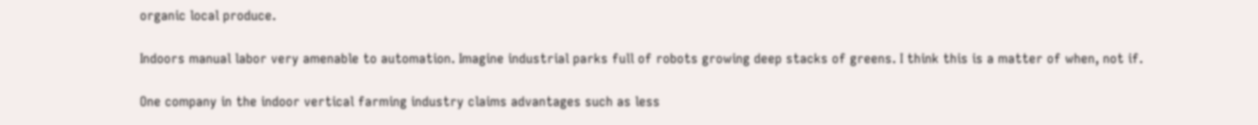organic local produce.

Indoors manual labor very amenable to automation. Imagine industrial parks full of robots growing deep stacks of greens. I think this is a matter of when, not if.

One company in the indoor vertical farming industry claims advantages such as less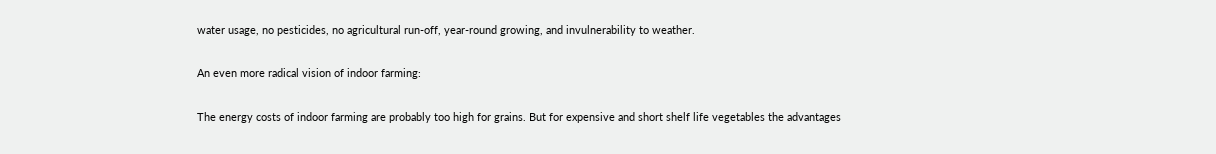water usage, no pesticides, no agricultural run-off, year-round growing, and invulnerability to weather.

An even more radical vision of indoor farming:

The energy costs of indoor farming are probably too high for grains. But for expensive and short shelf life vegetables the advantages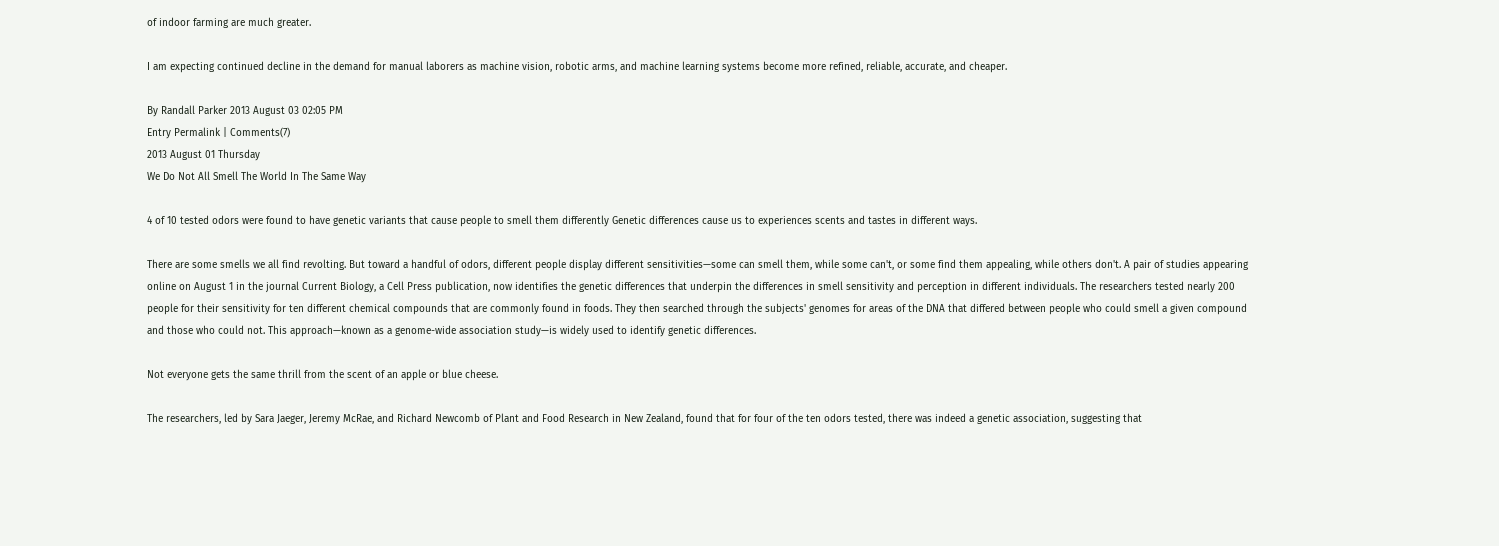of indoor farming are much greater.

I am expecting continued decline in the demand for manual laborers as machine vision, robotic arms, and machine learning systems become more refined, reliable, accurate, and cheaper.

By Randall Parker 2013 August 03 02:05 PM
Entry Permalink | Comments(7)
2013 August 01 Thursday
We Do Not All Smell The World In The Same Way

4 of 10 tested odors were found to have genetic variants that cause people to smell them differently Genetic differences cause us to experiences scents and tastes in different ways.

There are some smells we all find revolting. But toward a handful of odors, different people display different sensitivities—some can smell them, while some can't, or some find them appealing, while others don't. A pair of studies appearing online on August 1 in the journal Current Biology, a Cell Press publication, now identifies the genetic differences that underpin the differences in smell sensitivity and perception in different individuals. The researchers tested nearly 200 people for their sensitivity for ten different chemical compounds that are commonly found in foods. They then searched through the subjects' genomes for areas of the DNA that differed between people who could smell a given compound and those who could not. This approach—known as a genome-wide association study—is widely used to identify genetic differences.

Not everyone gets the same thrill from the scent of an apple or blue cheese.

The researchers, led by Sara Jaeger, Jeremy McRae, and Richard Newcomb of Plant and Food Research in New Zealand, found that for four of the ten odors tested, there was indeed a genetic association, suggesting that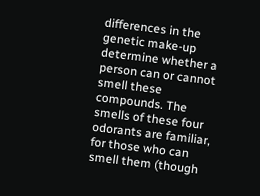differences in the genetic make-up determine whether a person can or cannot smell these compounds. The smells of these four odorants are familiar, for those who can smell them (though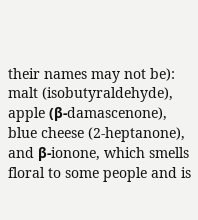their names may not be): malt (isobutyraldehyde), apple (β-damascenone), blue cheese (2-heptanone), and β-ionone, which smells floral to some people and is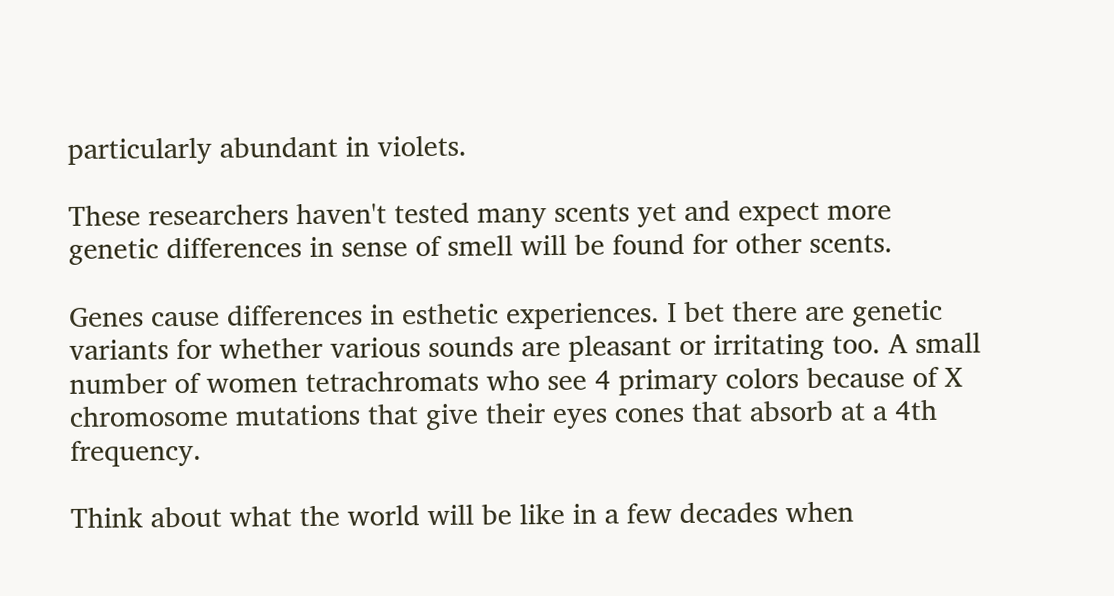particularly abundant in violets.

These researchers haven't tested many scents yet and expect more genetic differences in sense of smell will be found for other scents.

Genes cause differences in esthetic experiences. I bet there are genetic variants for whether various sounds are pleasant or irritating too. A small number of women tetrachromats who see 4 primary colors because of X chromosome mutations that give their eyes cones that absorb at a 4th frequency.

Think about what the world will be like in a few decades when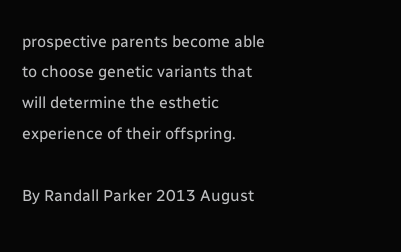prospective parents become able to choose genetic variants that will determine the esthetic experience of their offspring.

By Randall Parker 2013 August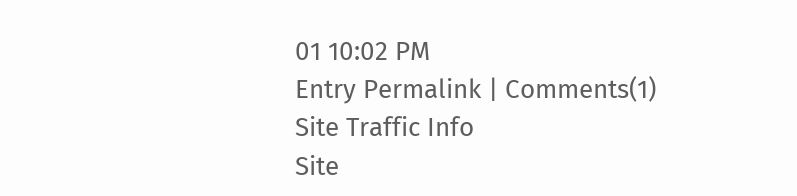01 10:02 PM
Entry Permalink | Comments(1)
Site Traffic Info
Site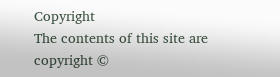Copyright
The contents of this site are copyright ©